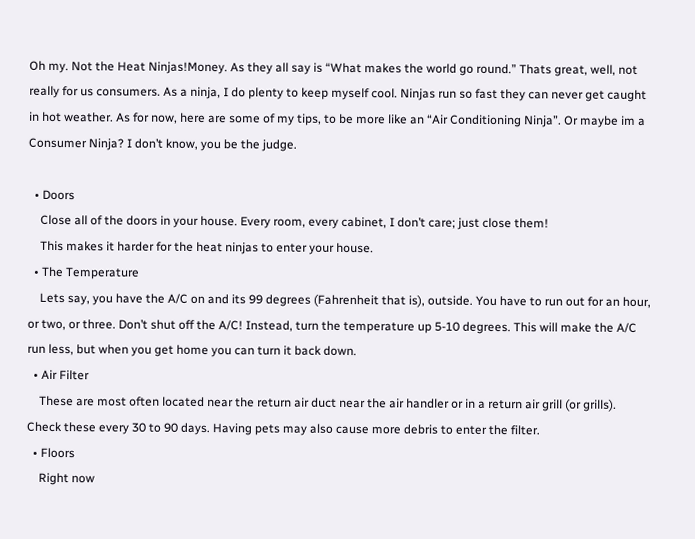Oh my. Not the Heat Ninjas!Money. As they all say is “What makes the world go round.” Thats great, well, not really for us consumers. As a ninja, I do plenty to keep myself cool. Ninjas run so fast they can never get caught in hot weather. As for now, here are some of my tips, to be more like an “Air Conditioning Ninja”. Or maybe im a Consumer Ninja? I don’t know, you be the judge.

  • Doors
    Close all of the doors in your house. Every room, every cabinet, I don’t care; just close them!
    This makes it harder for the heat ninjas to enter your house.
  • The Temperature
    Lets say, you have the A/C on and its 99 degrees (Fahrenheit that is), outside. You have to run out for an hour, or two, or three. Don’t shut off the A/C! Instead, turn the temperature up 5-10 degrees. This will make the A/C run less, but when you get home you can turn it back down.
  • Air Filter
    These are most often located near the return air duct near the air handler or in a return air grill (or grills). Check these every 30 to 90 days. Having pets may also cause more debris to enter the filter.
  • Floors
    Right now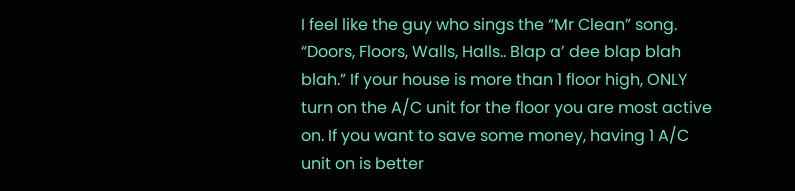I feel like the guy who sings the “Mr Clean” song. “Doors, Floors, Walls, Halls.. Blap a’ dee blap blah blah.” If your house is more than 1 floor high, ONLY turn on the A/C unit for the floor you are most active on. If you want to save some money, having 1 A/C unit on is better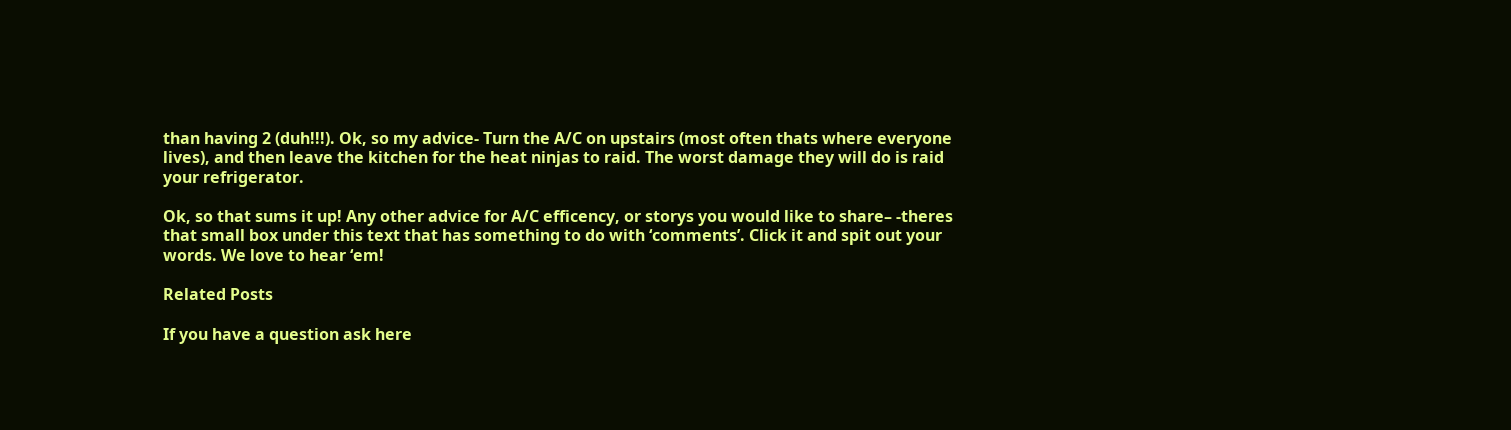than having 2 (duh!!!). Ok, so my advice- Turn the A/C on upstairs (most often thats where everyone lives), and then leave the kitchen for the heat ninjas to raid. The worst damage they will do is raid your refrigerator.

Ok, so that sums it up! Any other advice for A/C efficency, or storys you would like to share– -theres that small box under this text that has something to do with ‘comments’. Click it and spit out your words. We love to hear ‘em!

Related Posts

If you have a question ask here